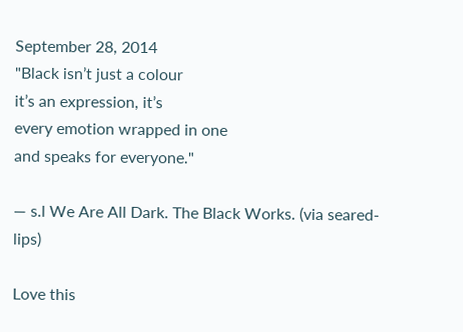September 28, 2014
"Black isn’t just a colour
it’s an expression, it’s
every emotion wrapped in one
and speaks for everyone."

— s.l We Are All Dark. The Black Works. (via seared-lips)

Love this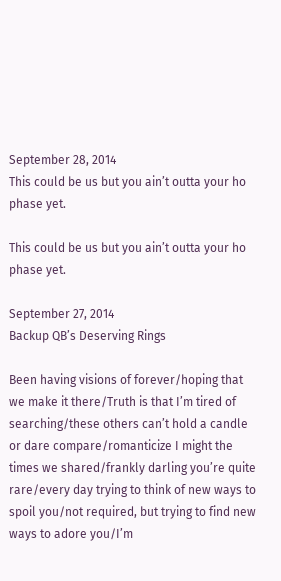September 28, 2014
This could be us but you ain’t outta your ho phase yet.

This could be us but you ain’t outta your ho phase yet.

September 27, 2014
Backup QB’s Deserving Rings

Been having visions of forever/hoping that we make it there/Truth is that I’m tired of searching/these others can’t hold a candle or dare compare/romanticize I might the times we shared/frankly darling you’re quite rare/every day trying to think of new ways to spoil you/not required, but trying to find new ways to adore you/I’m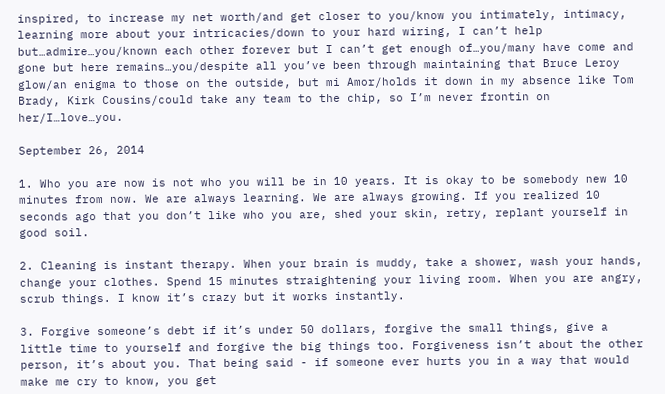inspired, to increase my net worth/and get closer to you/know you intimately, intimacy, learning more about your intricacies/down to your hard wiring, I can’t help but…admire…you/known each other forever but I can’t get enough of…you/many have come and gone but here remains…you/despite all you’ve been through maintaining that Bruce Leroy glow/an enigma to those on the outside, but mi Amor/holds it down in my absence like Tom Brady, Kirk Cousins/could take any team to the chip, so I’m never frontin on her/I…love…you.

September 26, 2014

1. Who you are now is not who you will be in 10 years. It is okay to be somebody new 10 minutes from now. We are always learning. We are always growing. If you realized 10 seconds ago that you don’t like who you are, shed your skin, retry, replant yourself in good soil.

2. Cleaning is instant therapy. When your brain is muddy, take a shower, wash your hands, change your clothes. Spend 15 minutes straightening your living room. When you are angry, scrub things. I know it’s crazy but it works instantly.

3. Forgive someone’s debt if it’s under 50 dollars, forgive the small things, give a little time to yourself and forgive the big things too. Forgiveness isn’t about the other person, it’s about you. That being said - if someone ever hurts you in a way that would make me cry to know, you get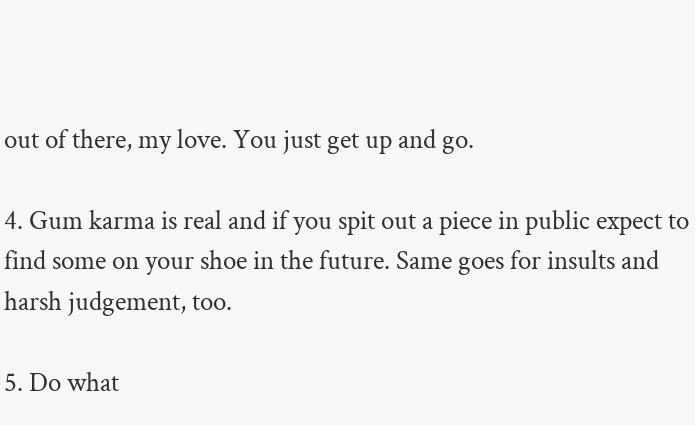out of there, my love. You just get up and go.

4. Gum karma is real and if you spit out a piece in public expect to find some on your shoe in the future. Same goes for insults and harsh judgement, too.

5. Do what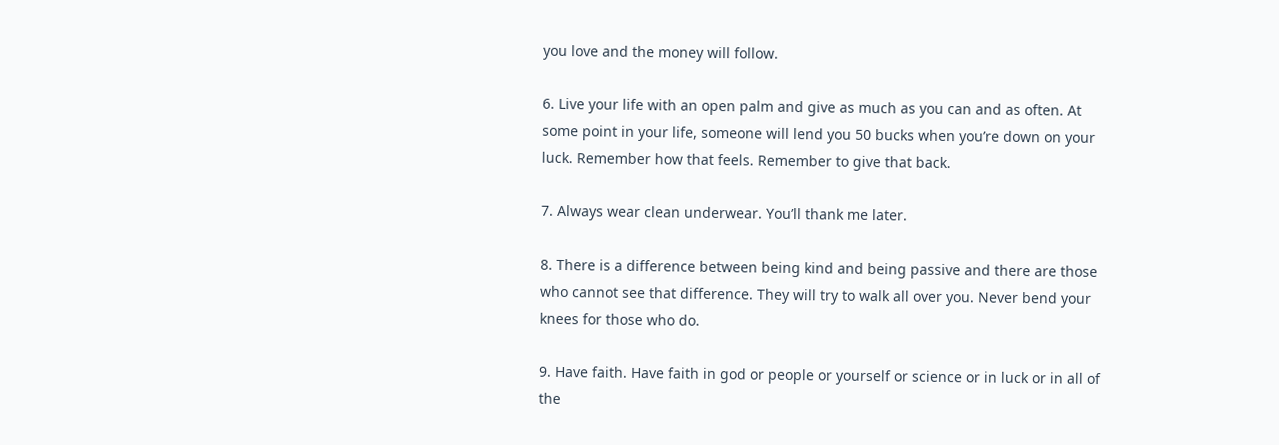you love and the money will follow.

6. Live your life with an open palm and give as much as you can and as often. At some point in your life, someone will lend you 50 bucks when you’re down on your luck. Remember how that feels. Remember to give that back.

7. Always wear clean underwear. You’ll thank me later.

8. There is a difference between being kind and being passive and there are those who cannot see that difference. They will try to walk all over you. Never bend your knees for those who do.

9. Have faith. Have faith in god or people or yourself or science or in luck or in all of the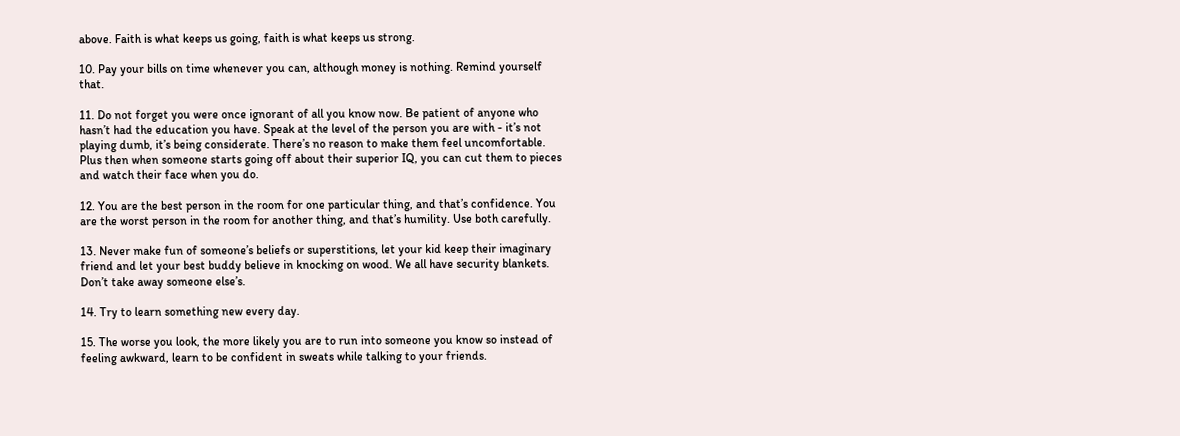above. Faith is what keeps us going, faith is what keeps us strong.

10. Pay your bills on time whenever you can, although money is nothing. Remind yourself that.

11. Do not forget you were once ignorant of all you know now. Be patient of anyone who hasn’t had the education you have. Speak at the level of the person you are with - it’s not playing dumb, it’s being considerate. There’s no reason to make them feel uncomfortable. Plus then when someone starts going off about their superior IQ, you can cut them to pieces and watch their face when you do.

12. You are the best person in the room for one particular thing, and that’s confidence. You are the worst person in the room for another thing, and that’s humility. Use both carefully.

13. Never make fun of someone’s beliefs or superstitions, let your kid keep their imaginary friend and let your best buddy believe in knocking on wood. We all have security blankets. Don’t take away someone else’s.

14. Try to learn something new every day.

15. The worse you look, the more likely you are to run into someone you know so instead of feeling awkward, learn to be confident in sweats while talking to your friends.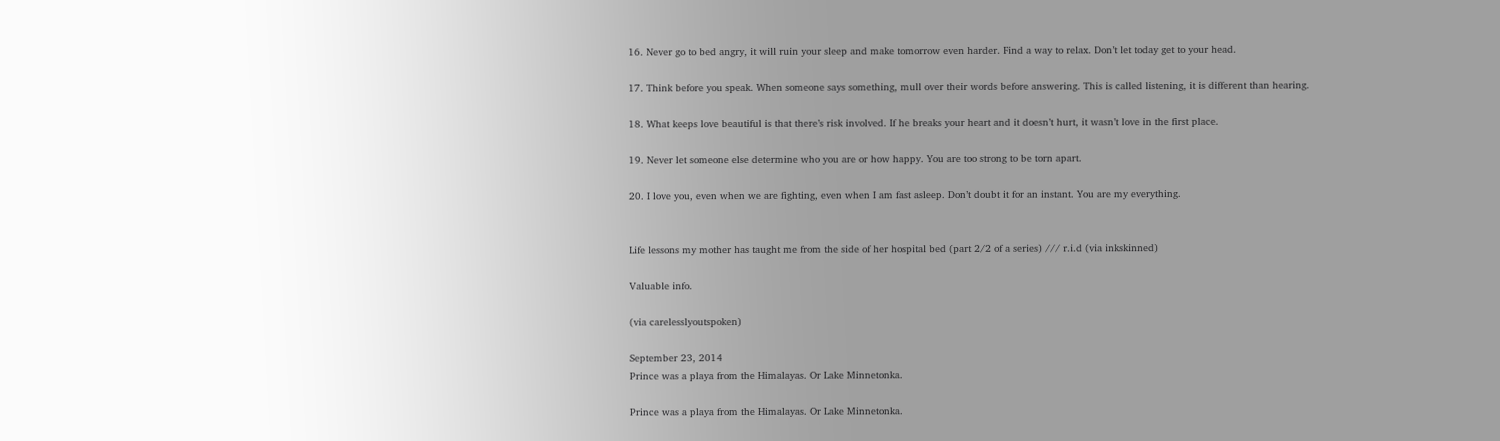16. Never go to bed angry, it will ruin your sleep and make tomorrow even harder. Find a way to relax. Don’t let today get to your head.

17. Think before you speak. When someone says something, mull over their words before answering. This is called listening, it is different than hearing.

18. What keeps love beautiful is that there’s risk involved. If he breaks your heart and it doesn’t hurt, it wasn’t love in the first place.

19. Never let someone else determine who you are or how happy. You are too strong to be torn apart.

20. I love you, even when we are fighting, even when I am fast asleep. Don’t doubt it for an instant. You are my everything.


Life lessons my mother has taught me from the side of her hospital bed (part 2/2 of a series) /// r.i.d (via inkskinned)

Valuable info.

(via carelesslyoutspoken)

September 23, 2014
Prince was a playa from the Himalayas. Or Lake Minnetonka.

Prince was a playa from the Himalayas. Or Lake Minnetonka.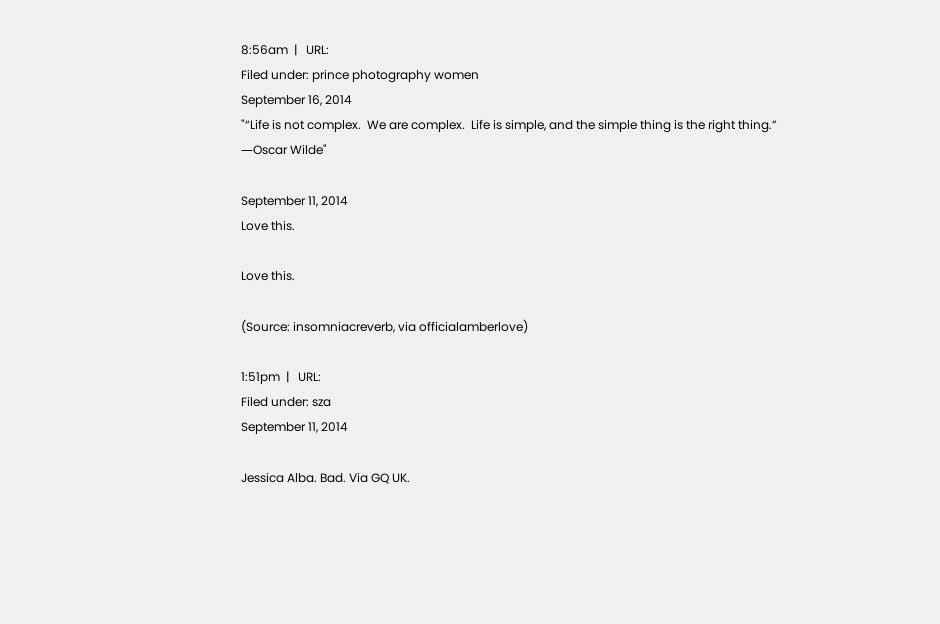8:56am  |   URL:
Filed under: prince photography women
September 16, 2014
"“Life is not complex.  We are complex.  Life is simple, and the simple thing is the right thing.”
―Oscar Wilde"

September 11, 2014
Love this.

Love this.

(Source: insomniacreverb, via officialamberlove)

1:51pm  |   URL:
Filed under: sza
September 11, 2014

Jessica Alba. Bad. Via GQ UK.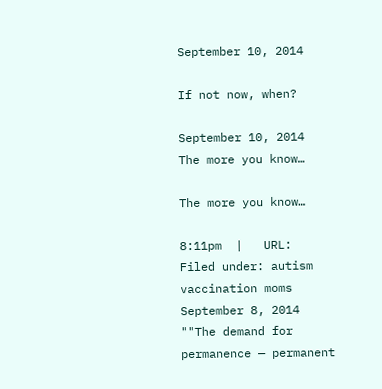September 10, 2014

If not now, when?

September 10, 2014
The more you know…

The more you know…

8:11pm  |   URL:
Filed under: autism vaccination moms
September 8, 2014
""The demand for permanence — permanent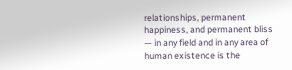relationships, permanent happiness, and permanent bliss — in any field and in any area of human existence is the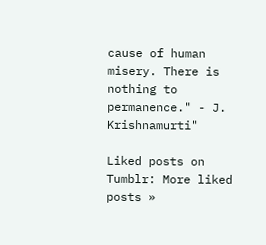cause of human misery. There is nothing to permanence." - J. Krishnamurti"

Liked posts on Tumblr: More liked posts »